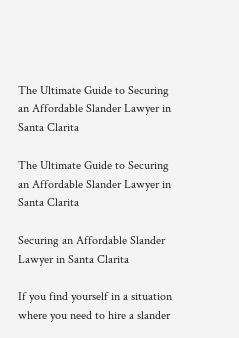The Ultimate Guide to Securing an Affordable Slander Lawyer in Santa Clarita

The Ultimate Guide to Securing an Affordable Slander Lawyer in Santa Clarita

Securing an Affordable Slander Lawyer in Santa Clarita

If you find yourself in a situation where you need to hire a slander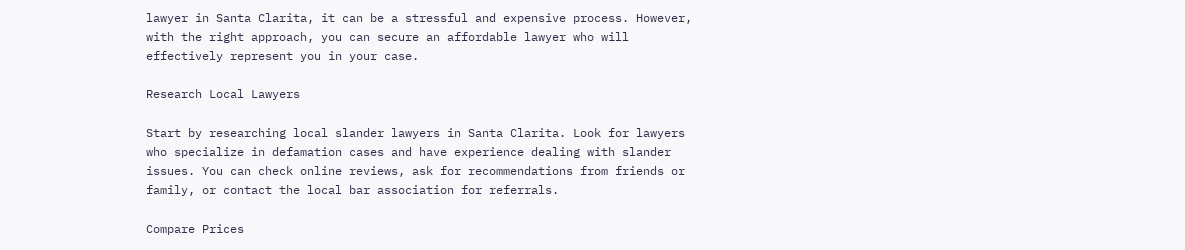lawyer in Santa Clarita, it can be a stressful and expensive process. However, with the right approach, you can secure an affordable lawyer who will effectively represent you in your case.

Research Local Lawyers

Start by researching local slander lawyers in Santa Clarita. Look for lawyers who specialize in defamation cases and have experience dealing with slander issues. You can check online reviews, ask for recommendations from friends or family, or contact the local bar association for referrals.

Compare Prices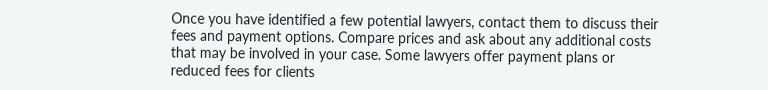Once you have identified a few potential lawyers, contact them to discuss their fees and payment options. Compare prices and ask about any additional costs that may be involved in your case. Some lawyers offer payment plans or reduced fees for clients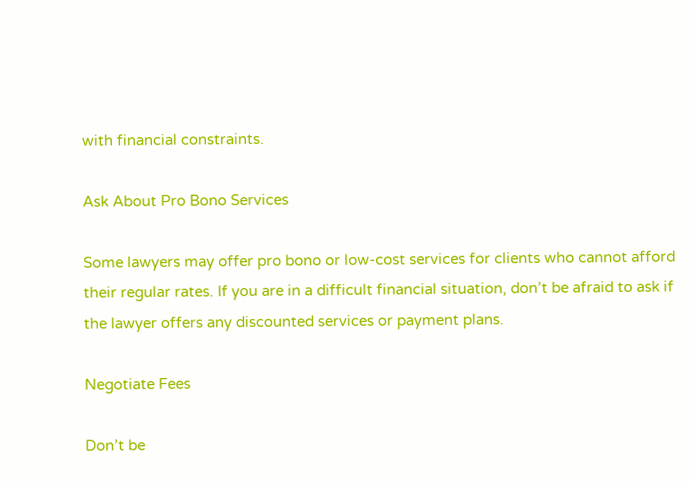with financial constraints.

Ask About Pro Bono Services

Some lawyers may offer pro bono or low-cost services for clients who cannot afford their regular rates. If you are in a difficult financial situation, don’t be afraid to ask if the lawyer offers any discounted services or payment plans.

Negotiate Fees

Don’t be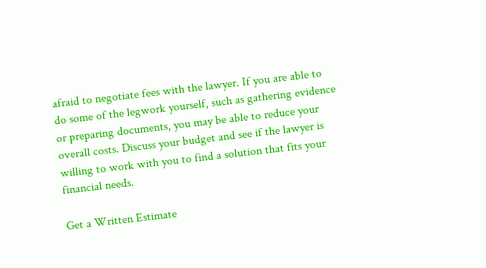afraid to negotiate fees with the lawyer. If you are able to do some of the legwork yourself, such as gathering evidence or preparing documents, you may be able to reduce your overall costs. Discuss your budget and see if the lawyer is willing to work with you to find a solution that fits your financial needs.

Get a Written Estimate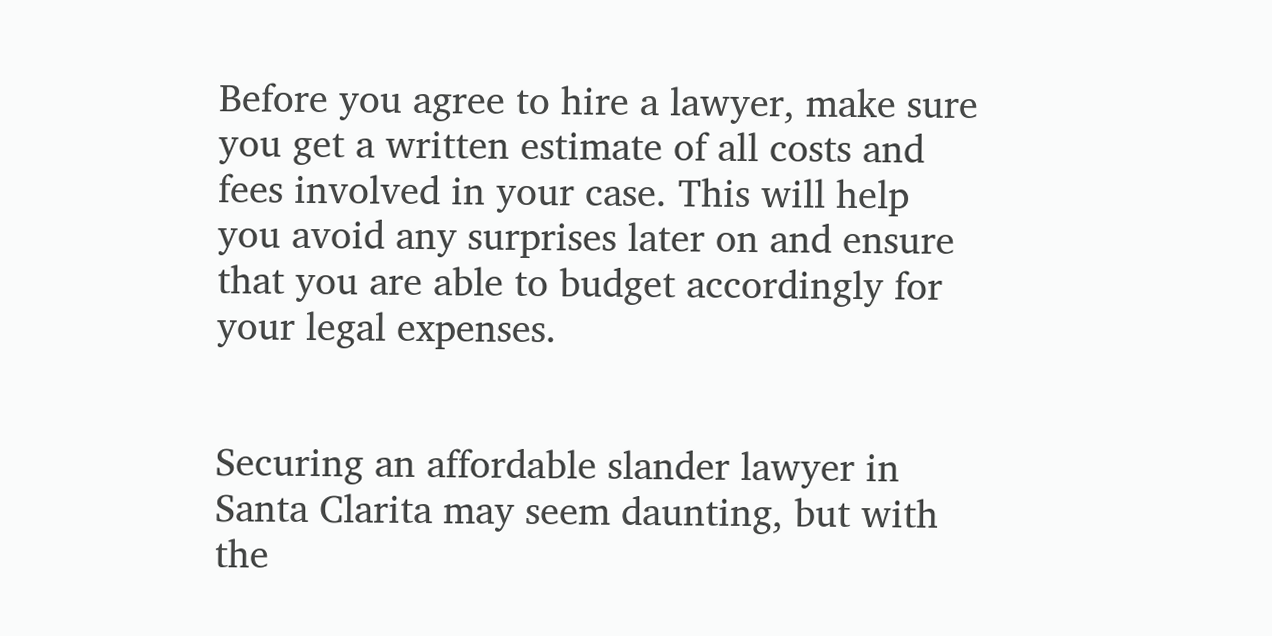Before you agree to hire a lawyer, make sure you get a written estimate of all costs and fees involved in your case. This will help you avoid any surprises later on and ensure that you are able to budget accordingly for your legal expenses.


Securing an affordable slander lawyer in Santa Clarita may seem daunting, but with the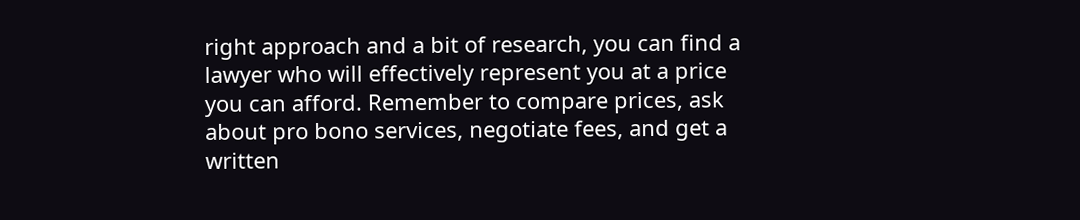right approach and a bit of research, you can find a lawyer who will effectively represent you at a price you can afford. Remember to compare prices, ask about pro bono services, negotiate fees, and get a written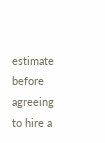estimate before agreeing to hire a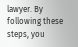lawyer. By following these steps, you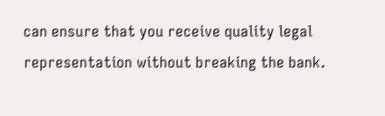can ensure that you receive quality legal representation without breaking the bank.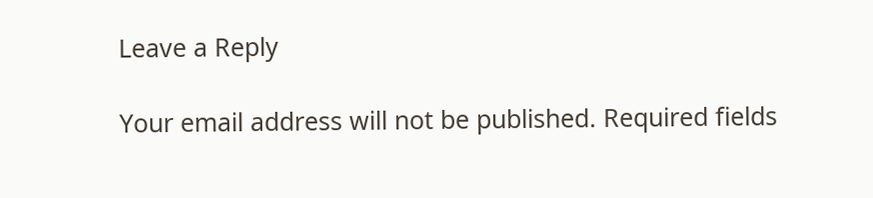Leave a Reply

Your email address will not be published. Required fields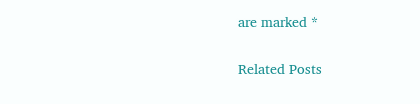are marked *

Related Posts